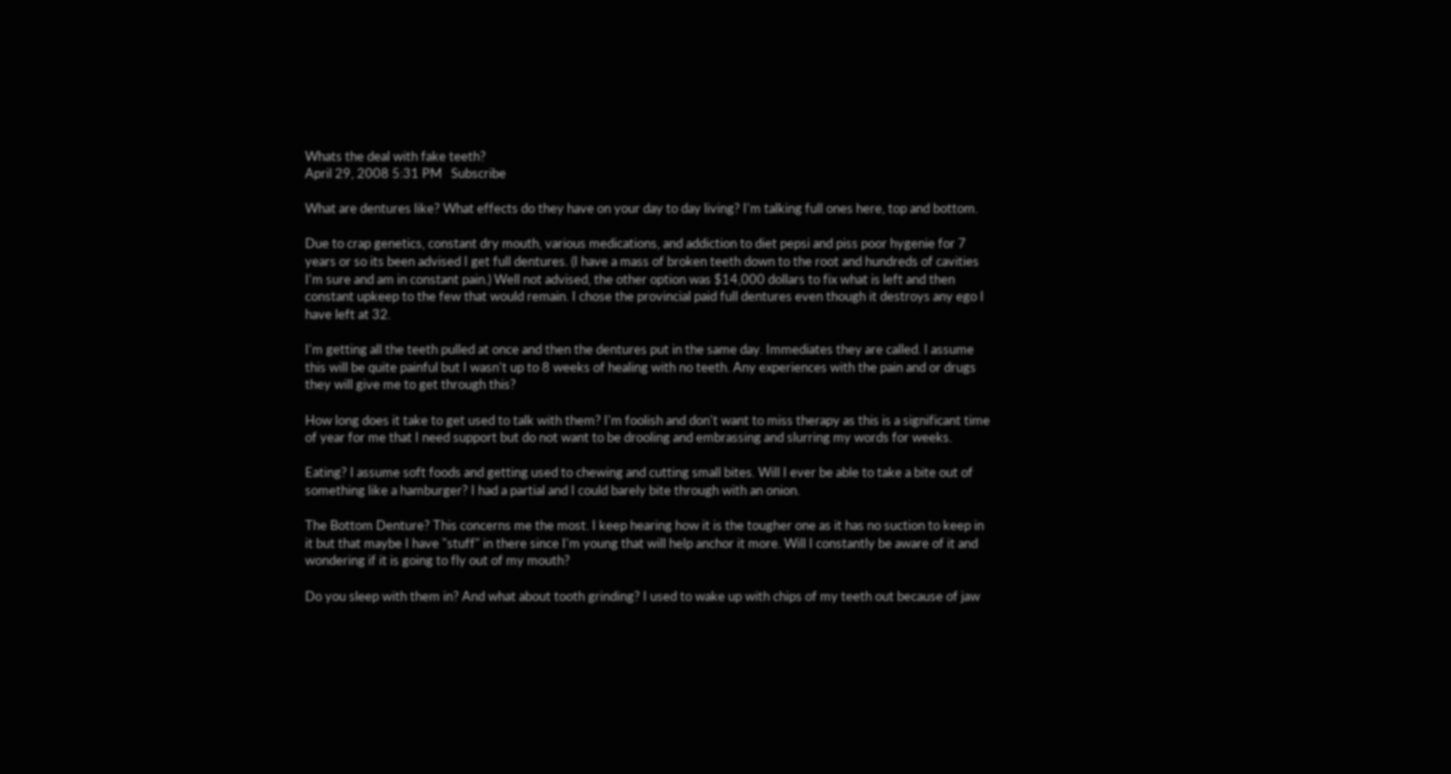Whats the deal with fake teeth?
April 29, 2008 5:31 PM   Subscribe

What are dentures like? What effects do they have on your day to day living? I'm talking full ones here, top and bottom.

Due to crap genetics, constant dry mouth, various medications, and addiction to diet pepsi and piss poor hygenie for 7 years or so its been advised I get full dentures. (I have a mass of broken teeth down to the root and hundreds of cavities I'm sure and am in constant pain.) Well not advised, the other option was $14,000 dollars to fix what is left and then constant upkeep to the few that would remain. I chose the provincial paid full dentures even though it destroys any ego I have left at 32.

I'm getting all the teeth pulled at once and then the dentures put in the same day. Immediates they are called. I assume this will be quite painful but I wasn't up to 8 weeks of healing with no teeth. Any experiences with the pain and or drugs they will give me to get through this?

How long does it take to get used to talk with them? I'm foolish and don't want to miss therapy as this is a significant time of year for me that I need support but do not want to be drooling and embrassing and slurring my words for weeks.

Eating? I assume soft foods and getting used to chewing and cutting small bites. Will I ever be able to take a bite out of something like a hamburger? I had a partial and I could barely bite through with an onion.

The Bottom Denture? This concerns me the most. I keep hearing how it is the tougher one as it has no suction to keep in it but that maybe I have "stuff" in there since I'm young that will help anchor it more. Will I constantly be aware of it and wondering if it is going to fly out of my mouth?

Do you sleep with them in? And what about tooth grinding? I used to wake up with chips of my teeth out because of jaw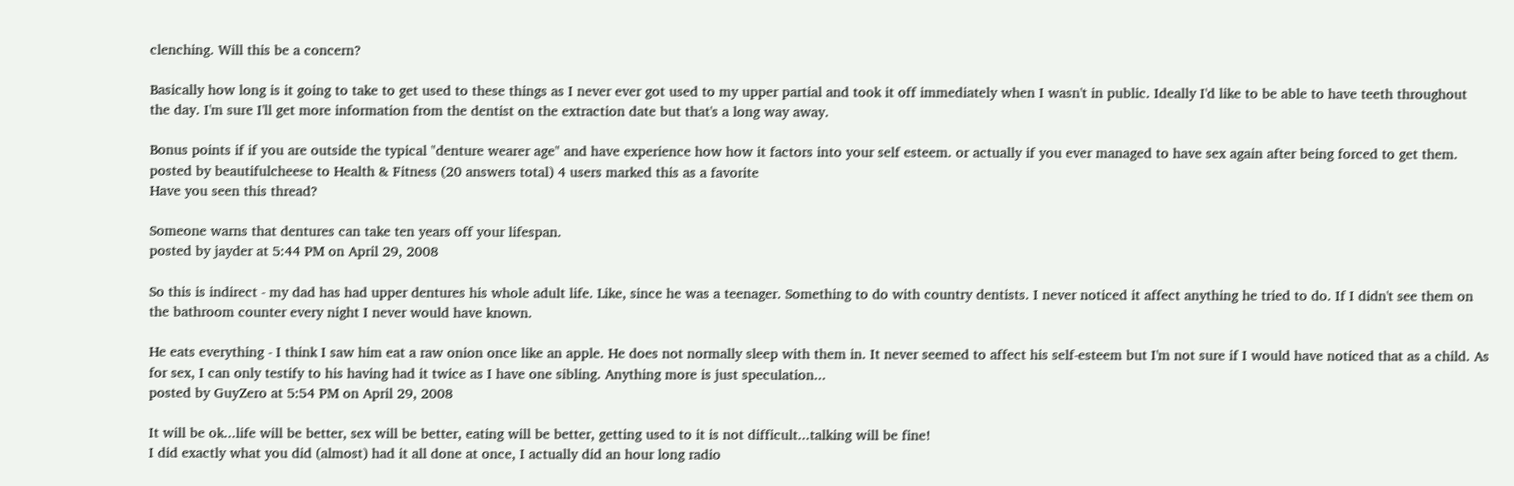clenching. Will this be a concern?

Basically how long is it going to take to get used to these things as I never ever got used to my upper partial and took it off immediately when I wasn't in public. Ideally I'd like to be able to have teeth throughout the day. I'm sure I'll get more information from the dentist on the extraction date but that's a long way away.

Bonus points if if you are outside the typical "denture wearer age" and have experience how how it factors into your self esteem. or actually if you ever managed to have sex again after being forced to get them.
posted by beautifulcheese to Health & Fitness (20 answers total) 4 users marked this as a favorite
Have you seen this thread?

Someone warns that dentures can take ten years off your lifespan.
posted by jayder at 5:44 PM on April 29, 2008

So this is indirect - my dad has had upper dentures his whole adult life. Like, since he was a teenager. Something to do with country dentists. I never noticed it affect anything he tried to do. If I didn't see them on the bathroom counter every night I never would have known.

He eats everything - I think I saw him eat a raw onion once like an apple. He does not normally sleep with them in. It never seemed to affect his self-esteem but I'm not sure if I would have noticed that as a child. As for sex, I can only testify to his having had it twice as I have one sibling. Anything more is just speculation...
posted by GuyZero at 5:54 PM on April 29, 2008

It will be ok...life will be better, sex will be better, eating will be better, getting used to it is not difficult...talking will be fine!
I did exactly what you did (almost) had it all done at once, I actually did an hour long radio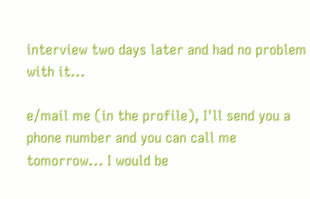interview two days later and had no problem with it...

e/mail me (in the profile), I'll send you a phone number and you can call me tomorrow... I would be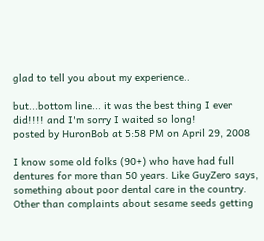glad to tell you about my experience..

but...bottom line... it was the best thing I ever did!!!! and I'm sorry I waited so long!
posted by HuronBob at 5:58 PM on April 29, 2008

I know some old folks (90+) who have had full dentures for more than 50 years. Like GuyZero says, something about poor dental care in the country. Other than complaints about sesame seeds getting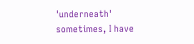'underneath' sometimes, I have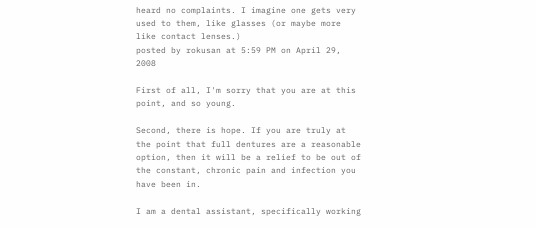heard no complaints. I imagine one gets very used to them, like glasses (or maybe more like contact lenses.)
posted by rokusan at 5:59 PM on April 29, 2008

First of all, I'm sorry that you are at this point, and so young.

Second, there is hope. If you are truly at the point that full dentures are a reasonable option, then it will be a relief to be out of the constant, chronic pain and infection you have been in.

I am a dental assistant, specifically working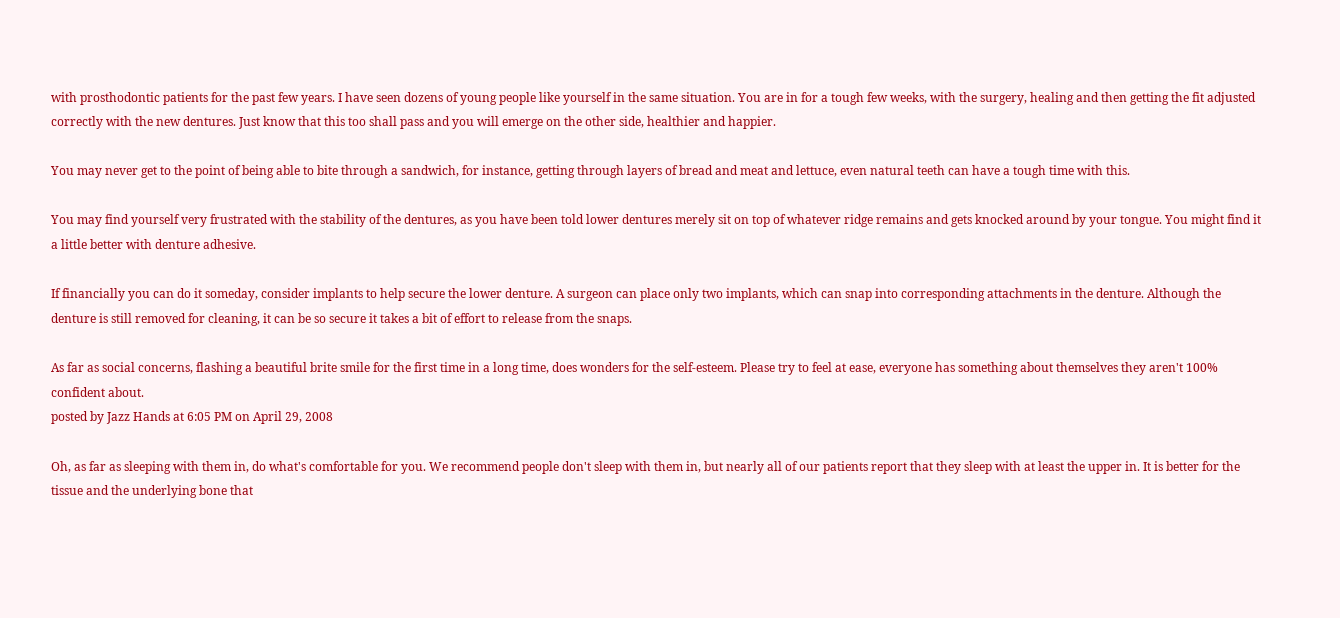with prosthodontic patients for the past few years. I have seen dozens of young people like yourself in the same situation. You are in for a tough few weeks, with the surgery, healing and then getting the fit adjusted correctly with the new dentures. Just know that this too shall pass and you will emerge on the other side, healthier and happier.

You may never get to the point of being able to bite through a sandwich, for instance, getting through layers of bread and meat and lettuce, even natural teeth can have a tough time with this.

You may find yourself very frustrated with the stability of the dentures, as you have been told lower dentures merely sit on top of whatever ridge remains and gets knocked around by your tongue. You might find it a little better with denture adhesive.

If financially you can do it someday, consider implants to help secure the lower denture. A surgeon can place only two implants, which can snap into corresponding attachments in the denture. Although the denture is still removed for cleaning, it can be so secure it takes a bit of effort to release from the snaps.

As far as social concerns, flashing a beautiful brite smile for the first time in a long time, does wonders for the self-esteem. Please try to feel at ease, everyone has something about themselves they aren't 100% confident about.
posted by Jazz Hands at 6:05 PM on April 29, 2008

Oh, as far as sleeping with them in, do what's comfortable for you. We recommend people don't sleep with them in, but nearly all of our patients report that they sleep with at least the upper in. It is better for the tissue and the underlying bone that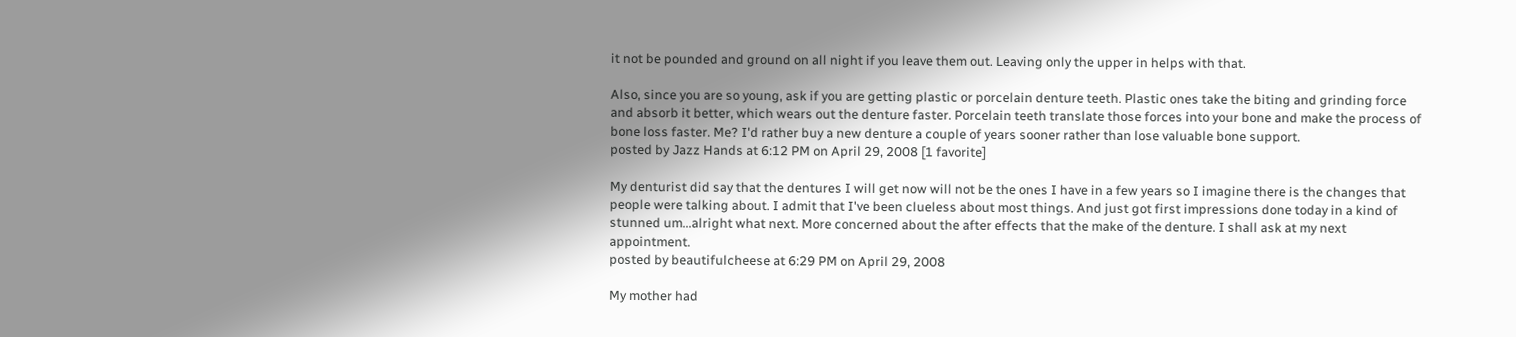it not be pounded and ground on all night if you leave them out. Leaving only the upper in helps with that.

Also, since you are so young, ask if you are getting plastic or porcelain denture teeth. Plastic ones take the biting and grinding force and absorb it better, which wears out the denture faster. Porcelain teeth translate those forces into your bone and make the process of bone loss faster. Me? I'd rather buy a new denture a couple of years sooner rather than lose valuable bone support.
posted by Jazz Hands at 6:12 PM on April 29, 2008 [1 favorite]

My denturist did say that the dentures I will get now will not be the ones I have in a few years so I imagine there is the changes that people were talking about. I admit that I've been clueless about most things. And just got first impressions done today in a kind of stunned um...alright what next. More concerned about the after effects that the make of the denture. I shall ask at my next appointment.
posted by beautifulcheese at 6:29 PM on April 29, 2008

My mother had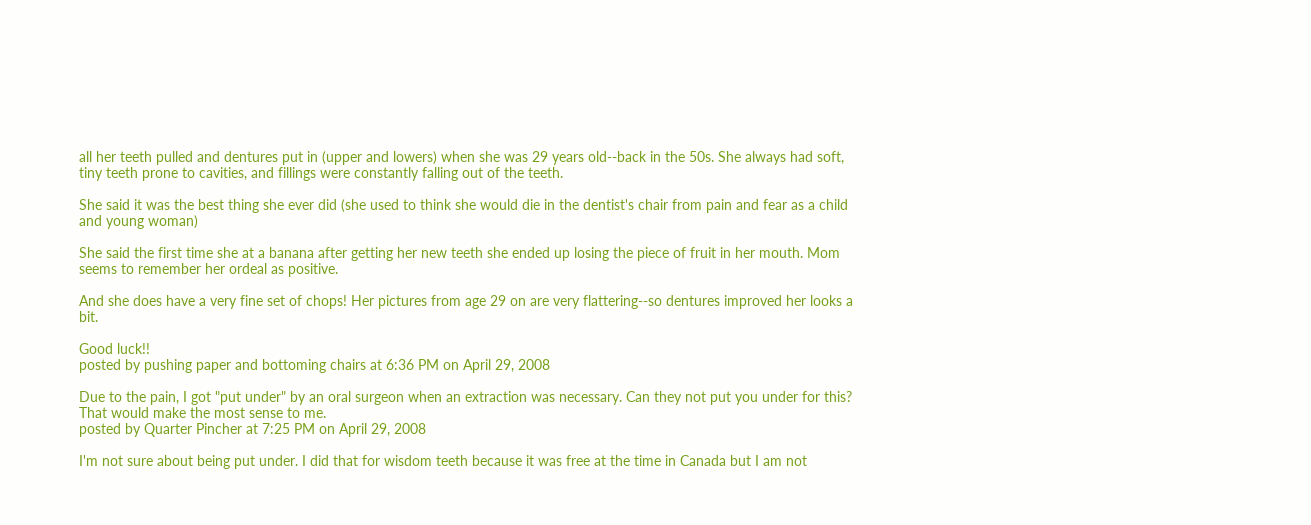all her teeth pulled and dentures put in (upper and lowers) when she was 29 years old--back in the 50s. She always had soft, tiny teeth prone to cavities, and fillings were constantly falling out of the teeth.

She said it was the best thing she ever did (she used to think she would die in the dentist's chair from pain and fear as a child and young woman)

She said the first time she at a banana after getting her new teeth she ended up losing the piece of fruit in her mouth. Mom seems to remember her ordeal as positive.

And she does have a very fine set of chops! Her pictures from age 29 on are very flattering--so dentures improved her looks a bit.

Good luck!!
posted by pushing paper and bottoming chairs at 6:36 PM on April 29, 2008

Due to the pain, I got "put under" by an oral surgeon when an extraction was necessary. Can they not put you under for this? That would make the most sense to me.
posted by Quarter Pincher at 7:25 PM on April 29, 2008

I'm not sure about being put under. I did that for wisdom teeth because it was free at the time in Canada but I am not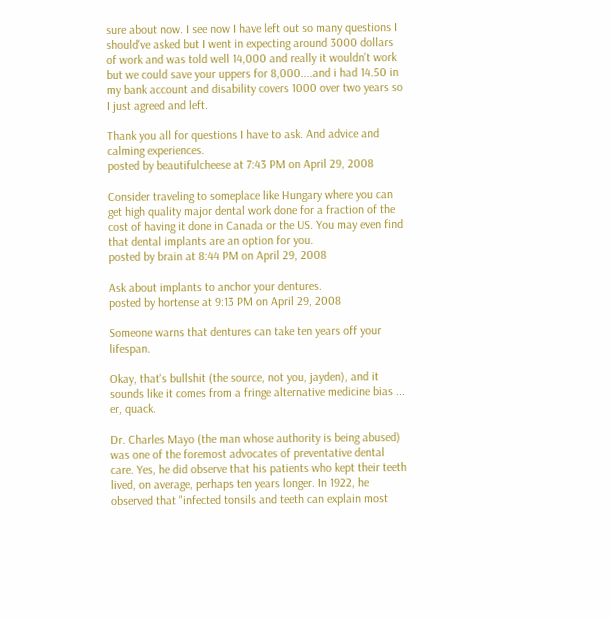sure about now. I see now I have left out so many questions I should've asked but I went in expecting around 3000 dollars of work and was told well 14,000 and really it wouldn't work but we could save your uppers for 8,000....and i had 14.50 in my bank account and disability covers 1000 over two years so I just agreed and left.

Thank you all for questions I have to ask. And advice and calming experiences.
posted by beautifulcheese at 7:43 PM on April 29, 2008

Consider traveling to someplace like Hungary where you can get high quality major dental work done for a fraction of the cost of having it done in Canada or the US. You may even find that dental implants are an option for you.
posted by brain at 8:44 PM on April 29, 2008

Ask about implants to anchor your dentures.
posted by hortense at 9:13 PM on April 29, 2008

Someone warns that dentures can take ten years off your lifespan.

Okay, that's bullshit (the source, not you, jayden), and it sounds like it comes from a fringe alternative medicine bias ... er, quack.

Dr. Charles Mayo (the man whose authority is being abused) was one of the foremost advocates of preventative dental care. Yes, he did observe that his patients who kept their teeth lived, on average, perhaps ten years longer. In 1922, he observed that "infected tonsils and teeth can explain most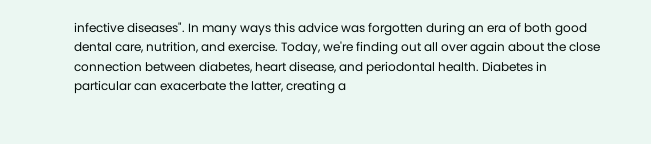infective diseases". In many ways this advice was forgotten during an era of both good dental care, nutrition, and exercise. Today, we're finding out all over again about the close connection between diabetes, heart disease, and periodontal health. Diabetes in particular can exacerbate the latter, creating a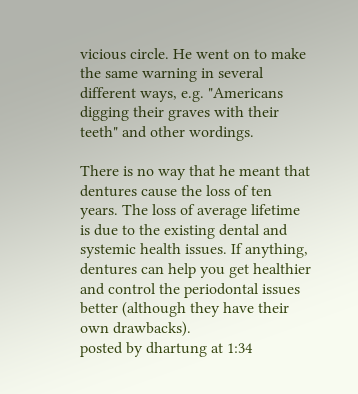vicious circle. He went on to make the same warning in several different ways, e.g. "Americans digging their graves with their teeth" and other wordings.

There is no way that he meant that dentures cause the loss of ten years. The loss of average lifetime is due to the existing dental and systemic health issues. If anything, dentures can help you get healthier and control the periodontal issues better (although they have their own drawbacks).
posted by dhartung at 1:34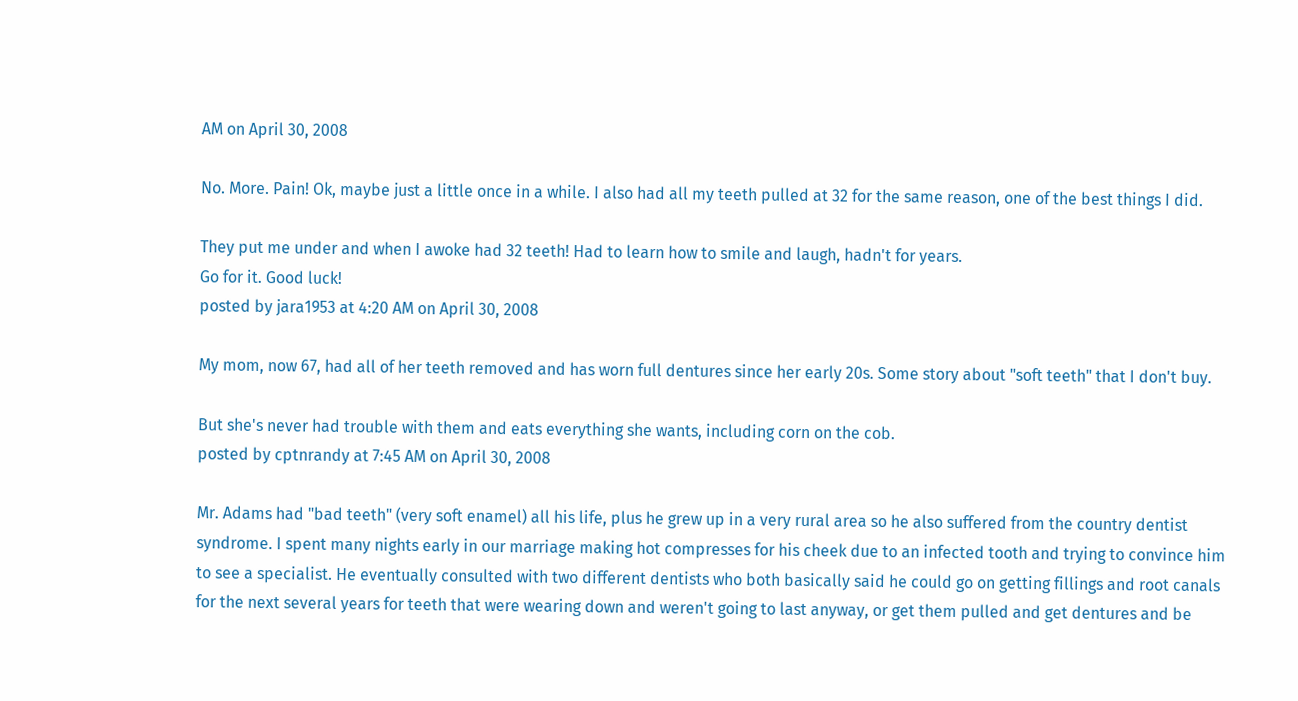AM on April 30, 2008

No. More. Pain! Ok, maybe just a little once in a while. I also had all my teeth pulled at 32 for the same reason, one of the best things I did.

They put me under and when I awoke had 32 teeth! Had to learn how to smile and laugh, hadn't for years.
Go for it. Good luck!
posted by jara1953 at 4:20 AM on April 30, 2008

My mom, now 67, had all of her teeth removed and has worn full dentures since her early 20s. Some story about "soft teeth" that I don't buy.

But she's never had trouble with them and eats everything she wants, including corn on the cob.
posted by cptnrandy at 7:45 AM on April 30, 2008

Mr. Adams had "bad teeth" (very soft enamel) all his life, plus he grew up in a very rural area so he also suffered from the country dentist syndrome. I spent many nights early in our marriage making hot compresses for his cheek due to an infected tooth and trying to convince him to see a specialist. He eventually consulted with two different dentists who both basically said he could go on getting fillings and root canals for the next several years for teeth that were wearing down and weren't going to last anyway, or get them pulled and get dentures and be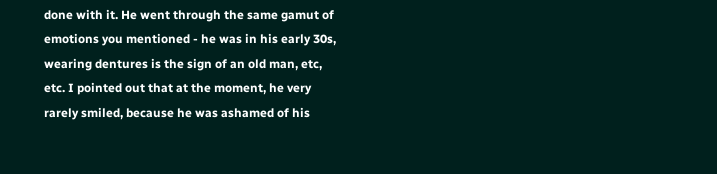done with it. He went through the same gamut of emotions you mentioned - he was in his early 30s, wearing dentures is the sign of an old man, etc, etc. I pointed out that at the moment, he very rarely smiled, because he was ashamed of his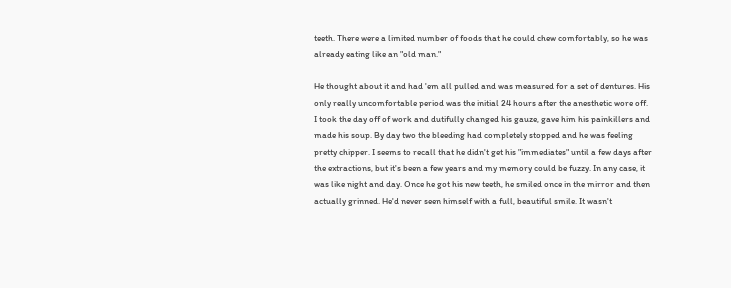teeth. There were a limited number of foods that he could chew comfortably, so he was already eating like an "old man."

He thought about it and had 'em all pulled and was measured for a set of dentures. His only really uncomfortable period was the initial 24 hours after the anesthetic wore off. I took the day off of work and dutifully changed his gauze, gave him his painkillers and made his soup. By day two the bleeding had completely stopped and he was feeling pretty chipper. I seems to recall that he didn't get his "immediates" until a few days after the extractions, but it's been a few years and my memory could be fuzzy. In any case, it was like night and day. Once he got his new teeth, he smiled once in the mirror and then actually grinned. He'd never seen himself with a full, beautiful smile. It wasn't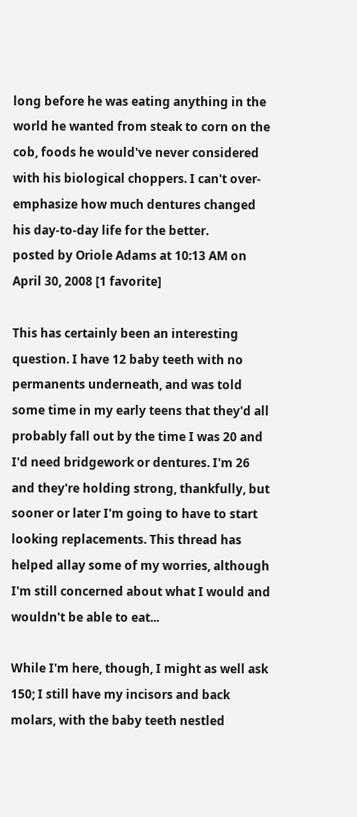long before he was eating anything in the world he wanted from steak to corn on the cob, foods he would've never considered with his biological choppers. I can't over-emphasize how much dentures changed his day-to-day life for the better.
posted by Oriole Adams at 10:13 AM on April 30, 2008 [1 favorite]

This has certainly been an interesting question. I have 12 baby teeth with no permanents underneath, and was told some time in my early teens that they'd all probably fall out by the time I was 20 and I'd need bridgework or dentures. I'm 26 and they're holding strong, thankfully, but sooner or later I'm going to have to start looking replacements. This thread has helped allay some of my worries, although I'm still concerned about what I would and wouldn't be able to eat...

While I'm here, though, I might as well ask 150; I still have my incisors and back molars, with the baby teeth nestled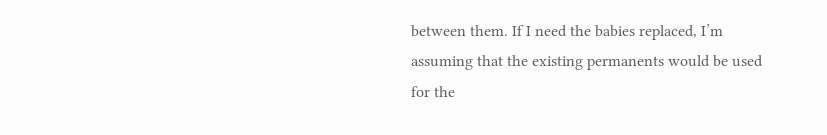between them. If I need the babies replaced, I’m assuming that the existing permanents would be used for the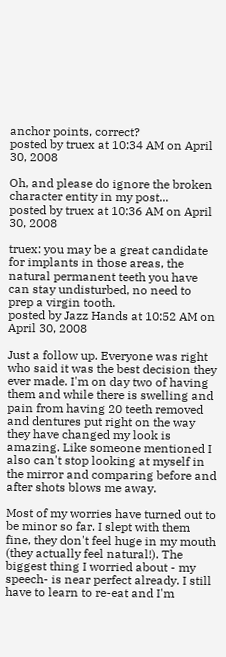anchor points, correct?
posted by truex at 10:34 AM on April 30, 2008

Oh, and please do ignore the broken character entity in my post...
posted by truex at 10:36 AM on April 30, 2008

truex: you may be a great candidate for implants in those areas, the natural permanent teeth you have can stay undisturbed, no need to prep a virgin tooth.
posted by Jazz Hands at 10:52 AM on April 30, 2008

Just a follow up. Everyone was right who said it was the best decision they ever made. I'm on day two of having them and while there is swelling and pain from having 20 teeth removed and dentures put right on the way they have changed my look is amazing. Like someone mentioned I also can't stop looking at myself in the mirror and comparing before and after shots blows me away.

Most of my worries have turned out to be minor so far. I slept with them fine, they don't feel huge in my mouth (they actually feel natural!). The biggest thing I worried about - my speech- is near perfect already. I still have to learn to re-eat and I'm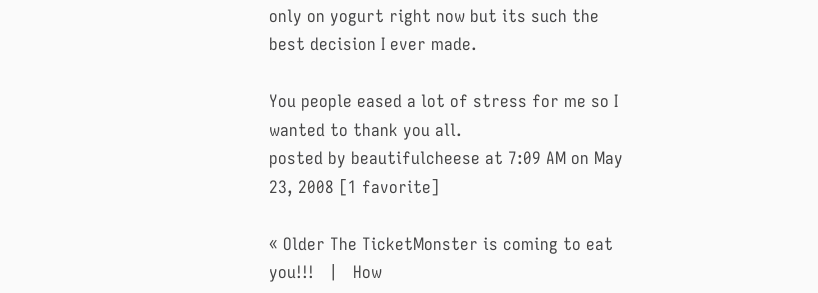only on yogurt right now but its such the best decision I ever made.

You people eased a lot of stress for me so I wanted to thank you all.
posted by beautifulcheese at 7:09 AM on May 23, 2008 [1 favorite]

« Older The TicketMonster is coming to eat you!!!   |   How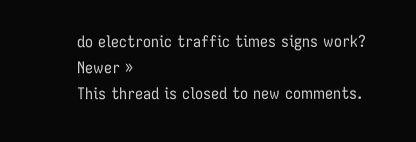do electronic traffic times signs work? Newer »
This thread is closed to new comments.